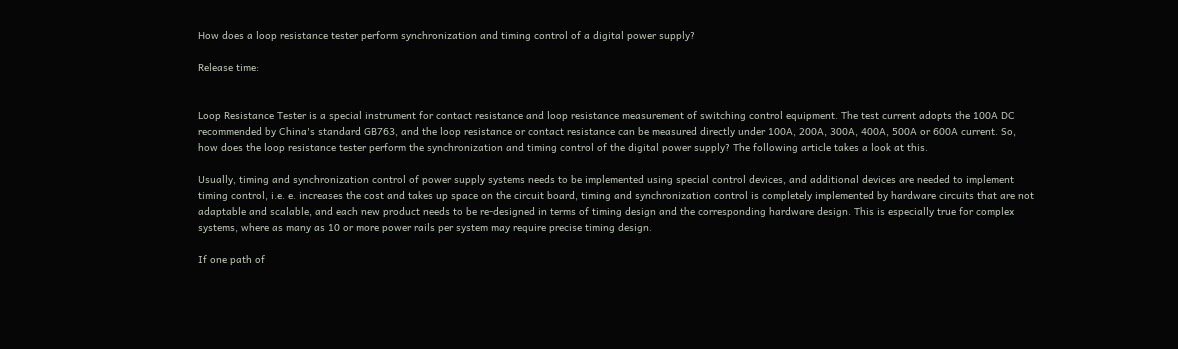How does a loop resistance tester perform synchronization and timing control of a digital power supply?

Release time:


Loop Resistance Tester is a special instrument for contact resistance and loop resistance measurement of switching control equipment. The test current adopts the 100A DC recommended by China's standard GB763, and the loop resistance or contact resistance can be measured directly under 100A, 200A, 300A, 400A, 500A or 600A current. So, how does the loop resistance tester perform the synchronization and timing control of the digital power supply? The following article takes a look at this.

Usually, timing and synchronization control of power supply systems needs to be implemented using special control devices, and additional devices are needed to implement timing control, i.e. e. increases the cost and takes up space on the circuit board, timing and synchronization control is completely implemented by hardware circuits that are not adaptable and scalable, and each new product needs to be re-designed in terms of timing design and the corresponding hardware design. This is especially true for complex systems, where as many as 10 or more power rails per system may require precise timing design.

If one path of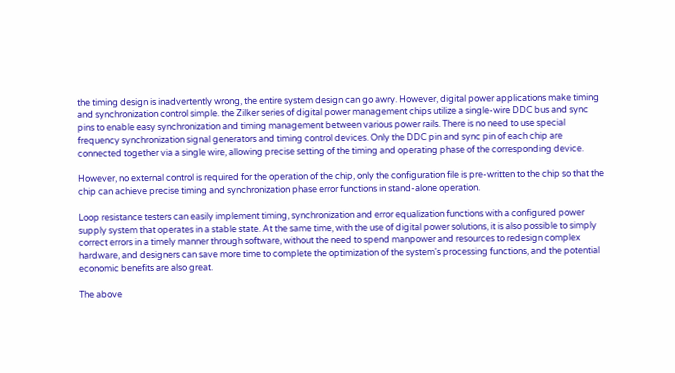the timing design is inadvertently wrong, the entire system design can go awry. However, digital power applications make timing and synchronization control simple. the Zilker series of digital power management chips utilize a single-wire DDC bus and sync pins to enable easy synchronization and timing management between various power rails. There is no need to use special frequency synchronization signal generators and timing control devices. Only the DDC pin and sync pin of each chip are connected together via a single wire, allowing precise setting of the timing and operating phase of the corresponding device.

However, no external control is required for the operation of the chip, only the configuration file is pre-written to the chip so that the chip can achieve precise timing and synchronization phase error functions in stand-alone operation.

Loop resistance testers can easily implement timing, synchronization and error equalization functions with a configured power supply system that operates in a stable state. At the same time, with the use of digital power solutions, it is also possible to simply correct errors in a timely manner through software, without the need to spend manpower and resources to redesign complex hardware, and designers can save more time to complete the optimization of the system's processing functions, and the potential economic benefits are also great.

The above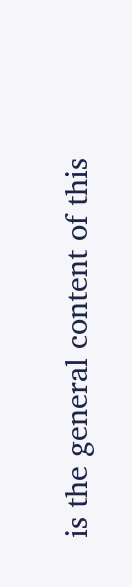is the general content of this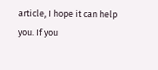article, I hope it can help you. If you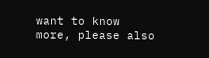want to know more, please also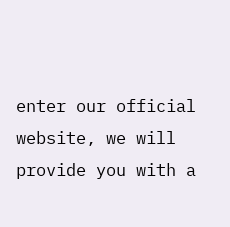enter our official website, we will provide you with a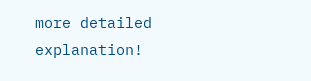more detailed explanation!